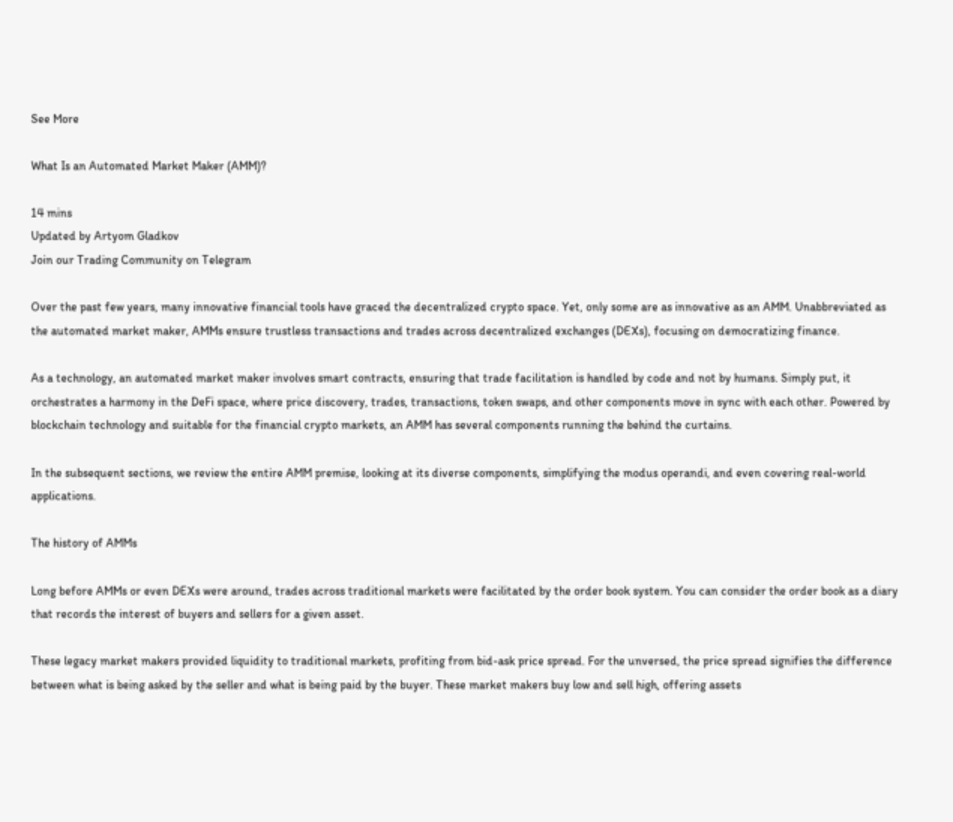See More

What Is an Automated Market Maker (AMM)?

14 mins
Updated by Artyom Gladkov
Join our Trading Community on Telegram

Over the past few years, many innovative financial tools have graced the decentralized crypto space. Yet, only some are as innovative as an AMM. Unabbreviated as the automated market maker, AMMs ensure trustless transactions and trades across decentralized exchanges (DEXs), focusing on democratizing finance.

As a technology, an automated market maker involves smart contracts, ensuring that trade facilitation is handled by code and not by humans. Simply put, it orchestrates a harmony in the DeFi space, where price discovery, trades, transactions, token swaps, and other components move in sync with each other. Powered by blockchain technology and suitable for the financial crypto markets, an AMM has several components running the behind the curtains.

In the subsequent sections, we review the entire AMM premise, looking at its diverse components, simplifying the modus operandi, and even covering real-world applications.

The history of AMMs

Long before AMMs or even DEXs were around, trades across traditional markets were facilitated by the order book system. You can consider the order book as a diary that records the interest of buyers and sellers for a given asset.

These legacy market makers provided liquidity to traditional markets, profiting from bid-ask price spread. For the unversed, the price spread signifies the difference between what is being asked by the seller and what is being paid by the buyer. These market makers buy low and sell high, offering assets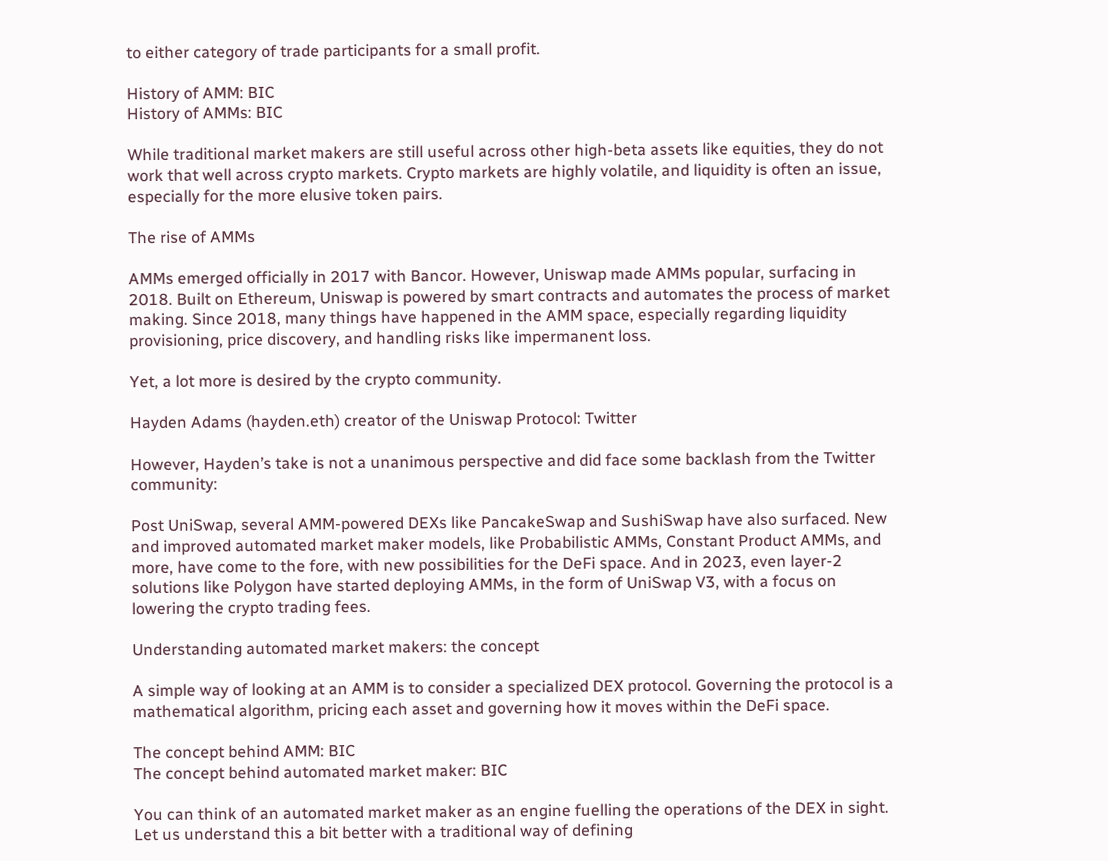to either category of trade participants for a small profit.

History of AMM: BIC
History of AMMs: BIC

While traditional market makers are still useful across other high-beta assets like equities, they do not work that well across crypto markets. Crypto markets are highly volatile, and liquidity is often an issue, especially for the more elusive token pairs.

The rise of AMMs

AMMs emerged officially in 2017 with Bancor. However, Uniswap made AMMs popular, surfacing in 2018. Built on Ethereum, Uniswap is powered by smart contracts and automates the process of market making. Since 2018, many things have happened in the AMM space, especially regarding liquidity provisioning, price discovery, and handling risks like impermanent loss.

Yet, a lot more is desired by the crypto community.

Hayden Adams (hayden.eth) creator of the Uniswap Protocol: Twitter

However, Hayden’s take is not a unanimous perspective and did face some backlash from the Twitter community:

Post UniSwap, several AMM-powered DEXs like PancakeSwap and SushiSwap have also surfaced. New and improved automated market maker models, like Probabilistic AMMs, Constant Product AMMs, and more, have come to the fore, with new possibilities for the DeFi space. And in 2023, even layer-2 solutions like Polygon have started deploying AMMs, in the form of UniSwap V3, with a focus on lowering the crypto trading fees.

Understanding automated market makers: the concept

A simple way of looking at an AMM is to consider a specialized DEX protocol. Governing the protocol is a mathematical algorithm, pricing each asset and governing how it moves within the DeFi space.

The concept behind AMM: BIC
The concept behind automated market maker: BIC

You can think of an automated market maker as an engine fuelling the operations of the DEX in sight. Let us understand this a bit better with a traditional way of defining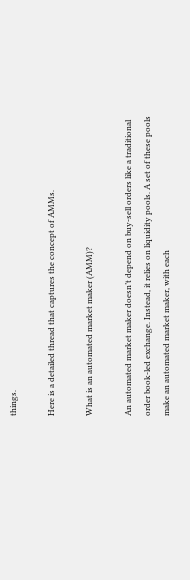things.

Here is a detailed thread that captures the concept of AMMs.

What is an automated market maker (AMM)?

An automated market maker doesn’t depend on buy-sell orders like a traditional order book-led exchange. Instead, it relies on liquidity pools. A set of these pools make an automated market maker, with each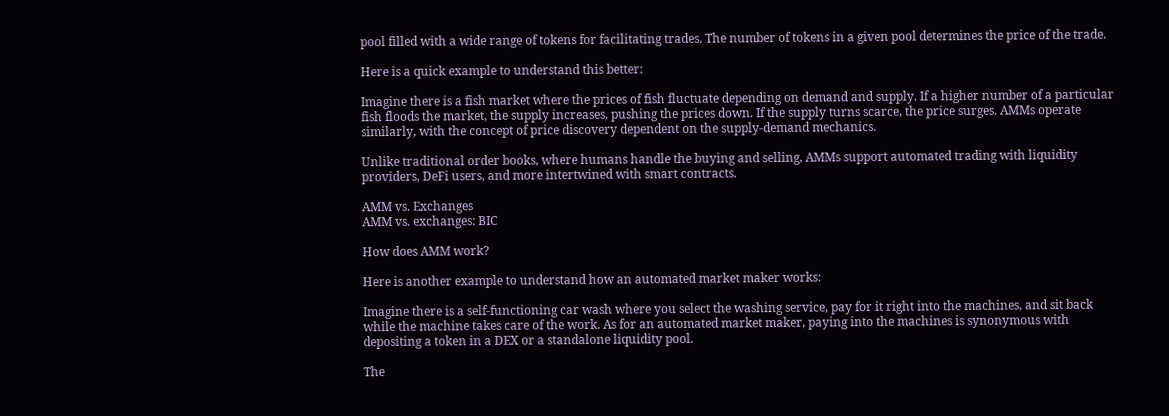pool filled with a wide range of tokens for facilitating trades. The number of tokens in a given pool determines the price of the trade.

Here is a quick example to understand this better:

Imagine there is a fish market where the prices of fish fluctuate depending on demand and supply. If a higher number of a particular fish floods the market, the supply increases, pushing the prices down. If the supply turns scarce, the price surges. AMMs operate similarly, with the concept of price discovery dependent on the supply-demand mechanics.

Unlike traditional order books, where humans handle the buying and selling, AMMs support automated trading with liquidity providers, DeFi users, and more intertwined with smart contracts.

AMM vs. Exchanges
AMM vs. exchanges: BIC

How does AMM work?

Here is another example to understand how an automated market maker works:

Imagine there is a self-functioning car wash where you select the washing service, pay for it right into the machines, and sit back while the machine takes care of the work. As for an automated market maker, paying into the machines is synonymous with depositing a token in a DEX or a standalone liquidity pool.

The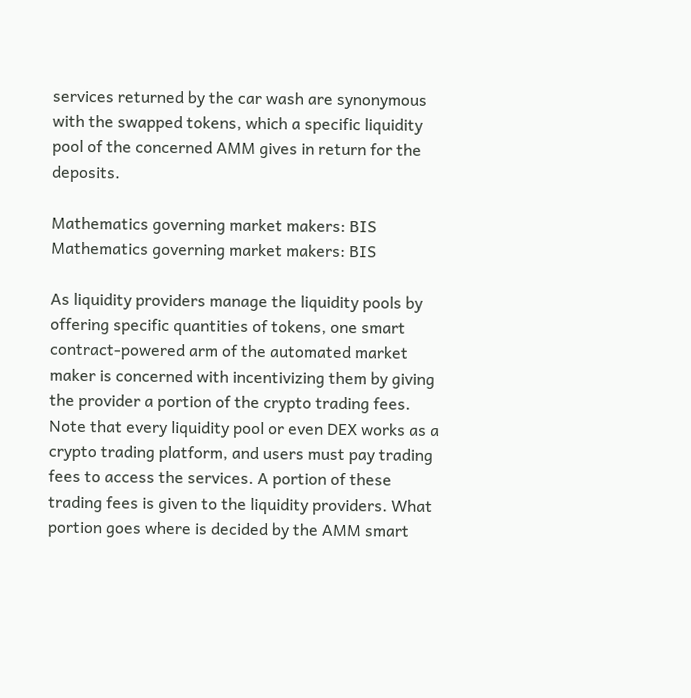services returned by the car wash are synonymous with the swapped tokens, which a specific liquidity pool of the concerned AMM gives in return for the deposits.

Mathematics governing market makers: BIS
Mathematics governing market makers: BIS

As liquidity providers manage the liquidity pools by offering specific quantities of tokens, one smart contract-powered arm of the automated market maker is concerned with incentivizing them by giving the provider a portion of the crypto trading fees. Note that every liquidity pool or even DEX works as a crypto trading platform, and users must pay trading fees to access the services. A portion of these trading fees is given to the liquidity providers. What portion goes where is decided by the AMM smart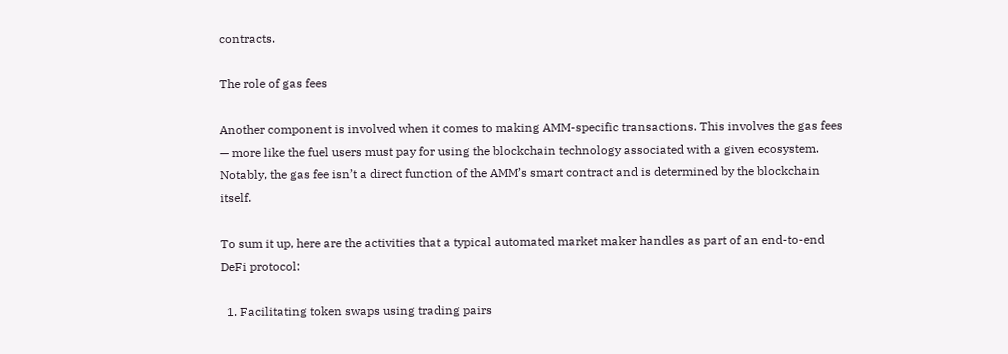contracts.

The role of gas fees

Another component is involved when it comes to making AMM-specific transactions. This involves the gas fees — more like the fuel users must pay for using the blockchain technology associated with a given ecosystem. Notably, the gas fee isn’t a direct function of the AMM’s smart contract and is determined by the blockchain itself.

To sum it up, here are the activities that a typical automated market maker handles as part of an end-to-end DeFi protocol:

  1. Facilitating token swaps using trading pairs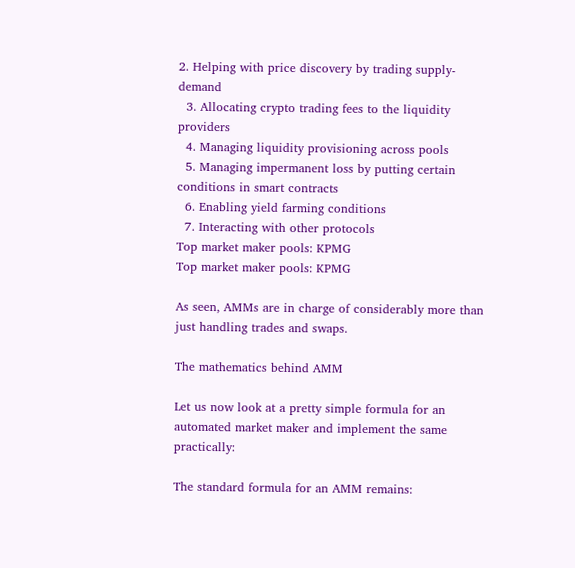2. Helping with price discovery by trading supply-demand
  3. Allocating crypto trading fees to the liquidity providers
  4. Managing liquidity provisioning across pools
  5. Managing impermanent loss by putting certain conditions in smart contracts
  6. Enabling yield farming conditions
  7. Interacting with other protocols
Top market maker pools: KPMG
Top market maker pools: KPMG

As seen, AMMs are in charge of considerably more than just handling trades and swaps.

The mathematics behind AMM

Let us now look at a pretty simple formula for an automated market maker and implement the same practically:

The standard formula for an AMM remains: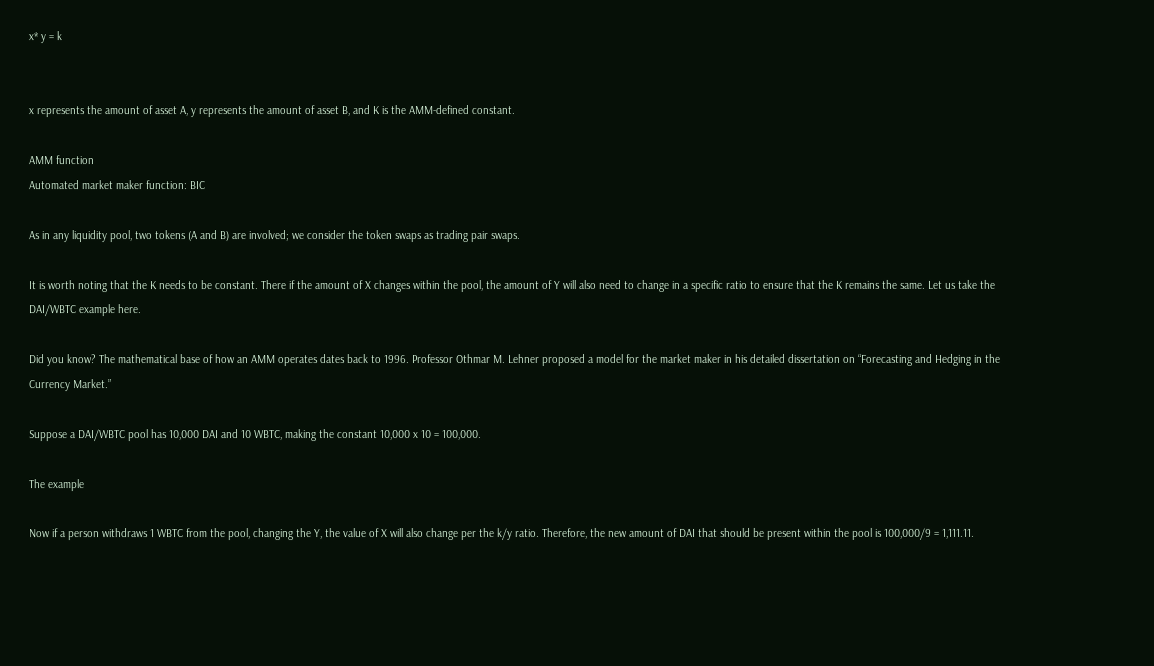x* y = k


x represents the amount of asset A, y represents the amount of asset B, and K is the AMM-defined constant.

AMM function
Automated market maker function: BIC

As in any liquidity pool, two tokens (A and B) are involved; we consider the token swaps as trading pair swaps.

It is worth noting that the K needs to be constant. There if the amount of X changes within the pool, the amount of Y will also need to change in a specific ratio to ensure that the K remains the same. Let us take the DAI/WBTC example here.

Did you know? The mathematical base of how an AMM operates dates back to 1996. Professor Othmar M. Lehner proposed a model for the market maker in his detailed dissertation on “Forecasting and Hedging in the Currency Market.”

Suppose a DAI/WBTC pool has 10,000 DAI and 10 WBTC, making the constant 10,000 x 10 = 100,000.

The example

Now if a person withdraws 1 WBTC from the pool, changing the Y, the value of X will also change per the k/y ratio. Therefore, the new amount of DAI that should be present within the pool is 100,000/9 = 1,111.11.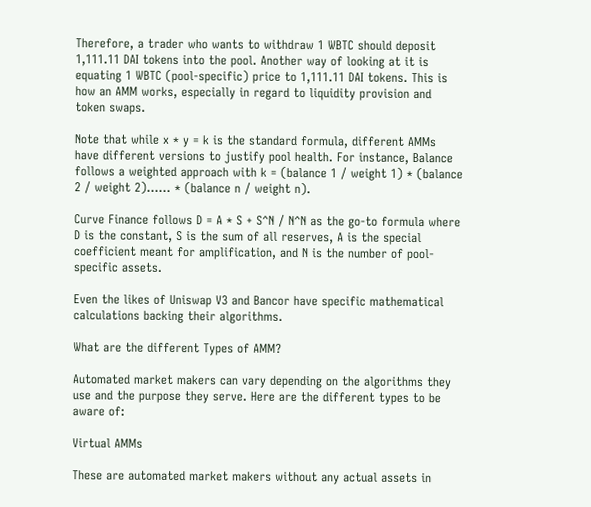Therefore, a trader who wants to withdraw 1 WBTC should deposit 1,111.11 DAI tokens into the pool. Another way of looking at it is equating 1 WBTC (pool-specific) price to 1,111.11 DAI tokens. This is how an AMM works, especially in regard to liquidity provision and token swaps.

Note that while x * y = k is the standard formula, different AMMs have different versions to justify pool health. For instance, Balance follows a weighted approach with k = (balance 1 / weight 1) * (balance 2 / weight 2)…… * (balance n / weight n).

Curve Finance follows D = A * S + S^N / N^N as the go-to formula where D is the constant, S is the sum of all reserves, A is the special coefficient meant for amplification, and N is the number of pool-specific assets.

Even the likes of Uniswap V3 and Bancor have specific mathematical calculations backing their algorithms.

What are the different Types of AMM?

Automated market makers can vary depending on the algorithms they use and the purpose they serve. Here are the different types to be aware of:

Virtual AMMs

These are automated market makers without any actual assets in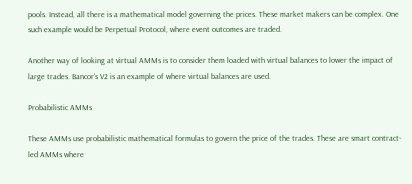pools. Instead, all there is a mathematical model governing the prices. These market makers can be complex. One such example would be Perpetual Protocol, where event outcomes are traded.

Another way of looking at virtual AMMs is to consider them loaded with virtual balances to lower the impact of large trades. Bancor’s V2 is an example of where virtual balances are used.

Probabilistic AMMs

These AMMs use probabilistic mathematical formulas to govern the price of the trades. These are smart contract-led AMMs where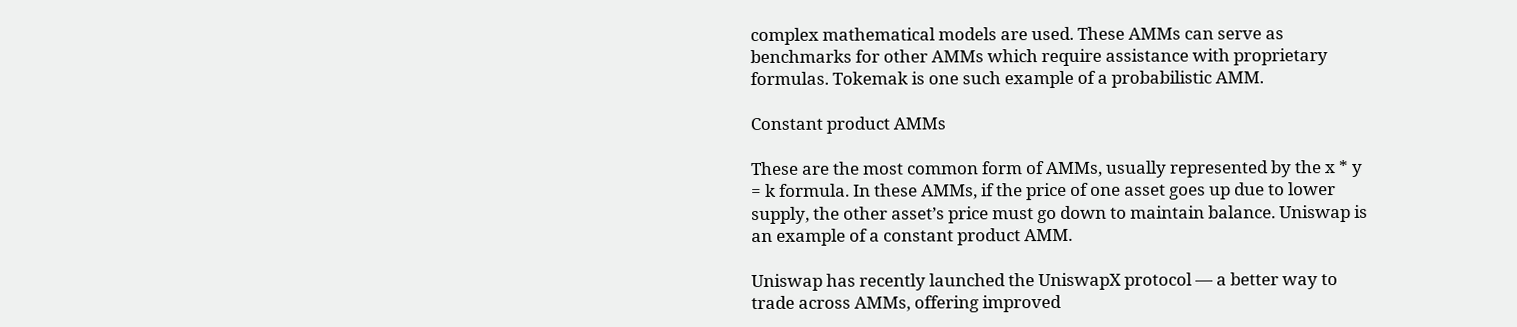complex mathematical models are used. These AMMs can serve as benchmarks for other AMMs which require assistance with proprietary formulas. Tokemak is one such example of a probabilistic AMM.

Constant product AMMs

These are the most common form of AMMs, usually represented by the x * y = k formula. In these AMMs, if the price of one asset goes up due to lower supply, the other asset’s price must go down to maintain balance. Uniswap is an example of a constant product AMM.

Uniswap has recently launched the UniswapX protocol — a better way to trade across AMMs, offering improved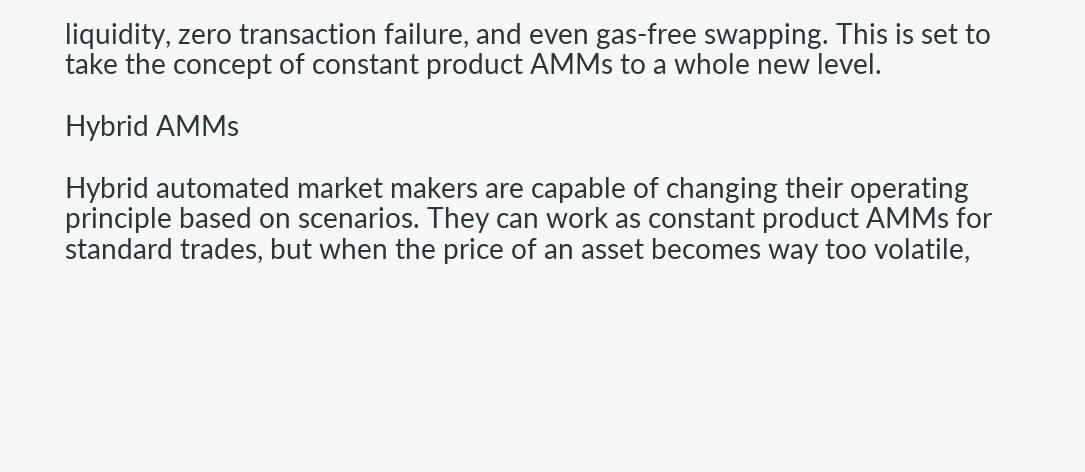liquidity, zero transaction failure, and even gas-free swapping. This is set to take the concept of constant product AMMs to a whole new level.

Hybrid AMMs

Hybrid automated market makers are capable of changing their operating principle based on scenarios. They can work as constant product AMMs for standard trades, but when the price of an asset becomes way too volatile,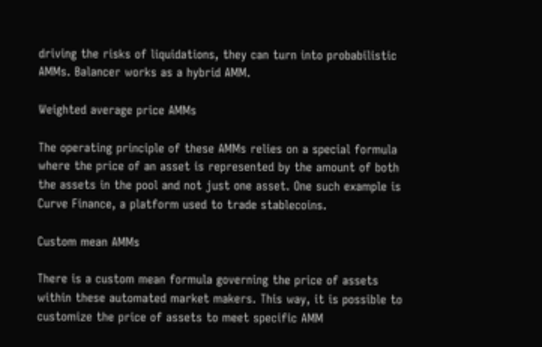driving the risks of liquidations, they can turn into probabilistic AMMs. Balancer works as a hybrid AMM.

Weighted average price AMMs

The operating principle of these AMMs relies on a special formula where the price of an asset is represented by the amount of both the assets in the pool and not just one asset. One such example is Curve Finance, a platform used to trade stablecoins.

Custom mean AMMs

There is a custom mean formula governing the price of assets within these automated market makers. This way, it is possible to customize the price of assets to meet specific AMM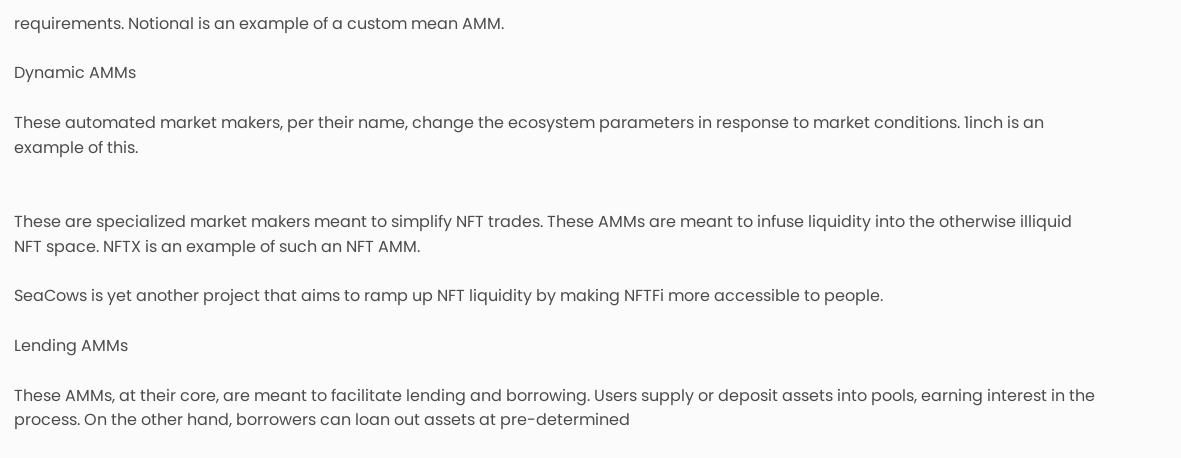requirements. Notional is an example of a custom mean AMM.

Dynamic AMMs

These automated market makers, per their name, change the ecosystem parameters in response to market conditions. 1inch is an example of this.


These are specialized market makers meant to simplify NFT trades. These AMMs are meant to infuse liquidity into the otherwise illiquid NFT space. NFTX is an example of such an NFT AMM.

SeaCows is yet another project that aims to ramp up NFT liquidity by making NFTFi more accessible to people.

Lending AMMs

These AMMs, at their core, are meant to facilitate lending and borrowing. Users supply or deposit assets into pools, earning interest in the process. On the other hand, borrowers can loan out assets at pre-determined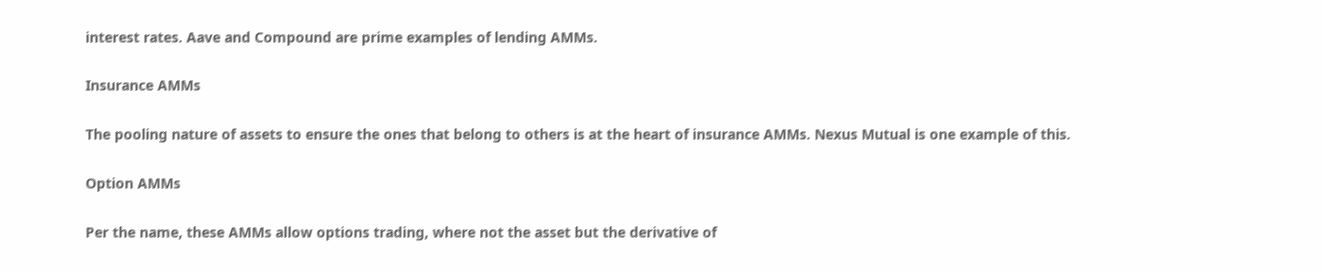interest rates. Aave and Compound are prime examples of lending AMMs.

Insurance AMMs

The pooling nature of assets to ensure the ones that belong to others is at the heart of insurance AMMs. Nexus Mutual is one example of this.

Option AMMs

Per the name, these AMMs allow options trading, where not the asset but the derivative of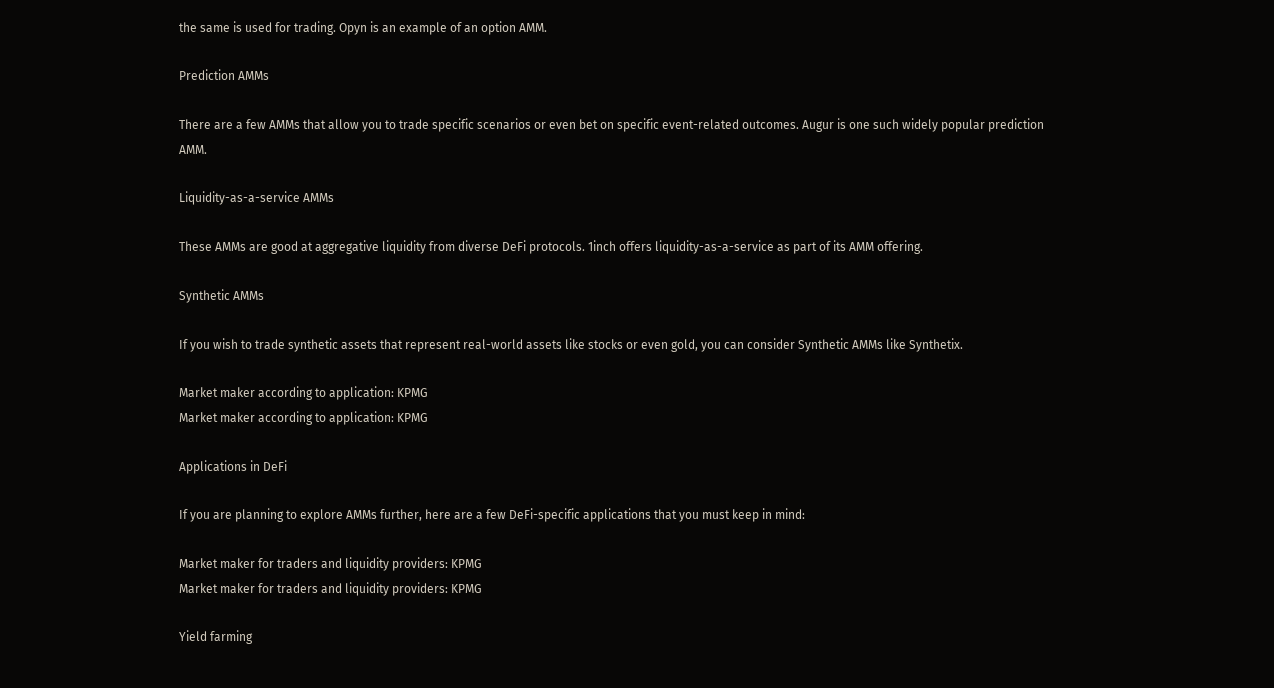the same is used for trading. Opyn is an example of an option AMM.

Prediction AMMs

There are a few AMMs that allow you to trade specific scenarios or even bet on specific event-related outcomes. Augur is one such widely popular prediction AMM.

Liquidity-as-a-service AMMs

These AMMs are good at aggregative liquidity from diverse DeFi protocols. 1inch offers liquidity-as-a-service as part of its AMM offering.

Synthetic AMMs

If you wish to trade synthetic assets that represent real-world assets like stocks or even gold, you can consider Synthetic AMMs like Synthetix.

Market maker according to application: KPMG
Market maker according to application: KPMG

Applications in DeFi

If you are planning to explore AMMs further, here are a few DeFi-specific applications that you must keep in mind:

Market maker for traders and liquidity providers: KPMG
Market maker for traders and liquidity providers: KPMG

Yield farming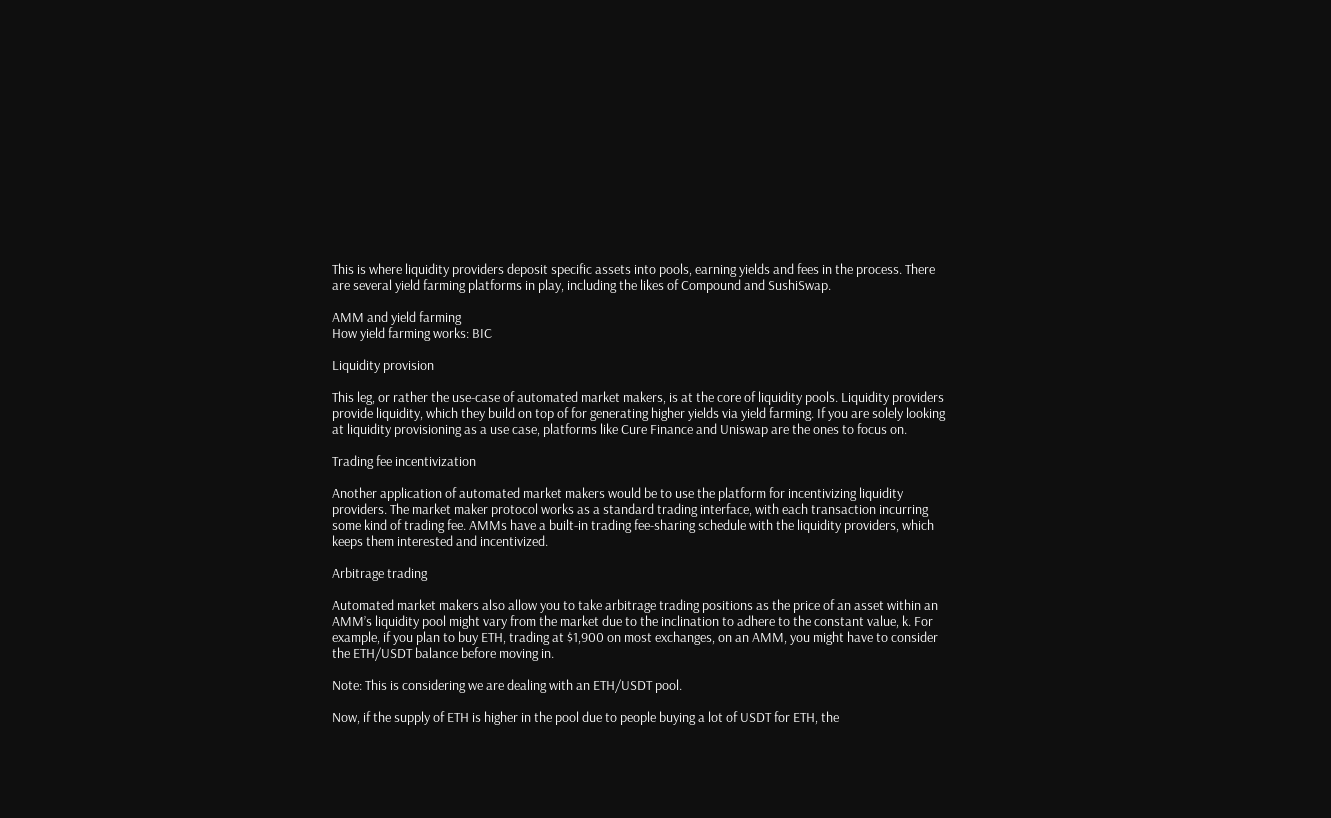This is where liquidity providers deposit specific assets into pools, earning yields and fees in the process. There are several yield farming platforms in play, including the likes of Compound and SushiSwap.

AMM and yield farming
How yield farming works: BIC

Liquidity provision

This leg, or rather the use-case of automated market makers, is at the core of liquidity pools. Liquidity providers provide liquidity, which they build on top of for generating higher yields via yield farming. If you are solely looking at liquidity provisioning as a use case, platforms like Cure Finance and Uniswap are the ones to focus on.

Trading fee incentivization

Another application of automated market makers would be to use the platform for incentivizing liquidity providers. The market maker protocol works as a standard trading interface, with each transaction incurring some kind of trading fee. AMMs have a built-in trading fee-sharing schedule with the liquidity providers, which keeps them interested and incentivized.

Arbitrage trading

Automated market makers also allow you to take arbitrage trading positions as the price of an asset within an AMM’s liquidity pool might vary from the market due to the inclination to adhere to the constant value, k. For example, if you plan to buy ETH, trading at $1,900 on most exchanges, on an AMM, you might have to consider the ETH/USDT balance before moving in.

Note: This is considering we are dealing with an ETH/USDT pool.

Now, if the supply of ETH is higher in the pool due to people buying a lot of USDT for ETH, the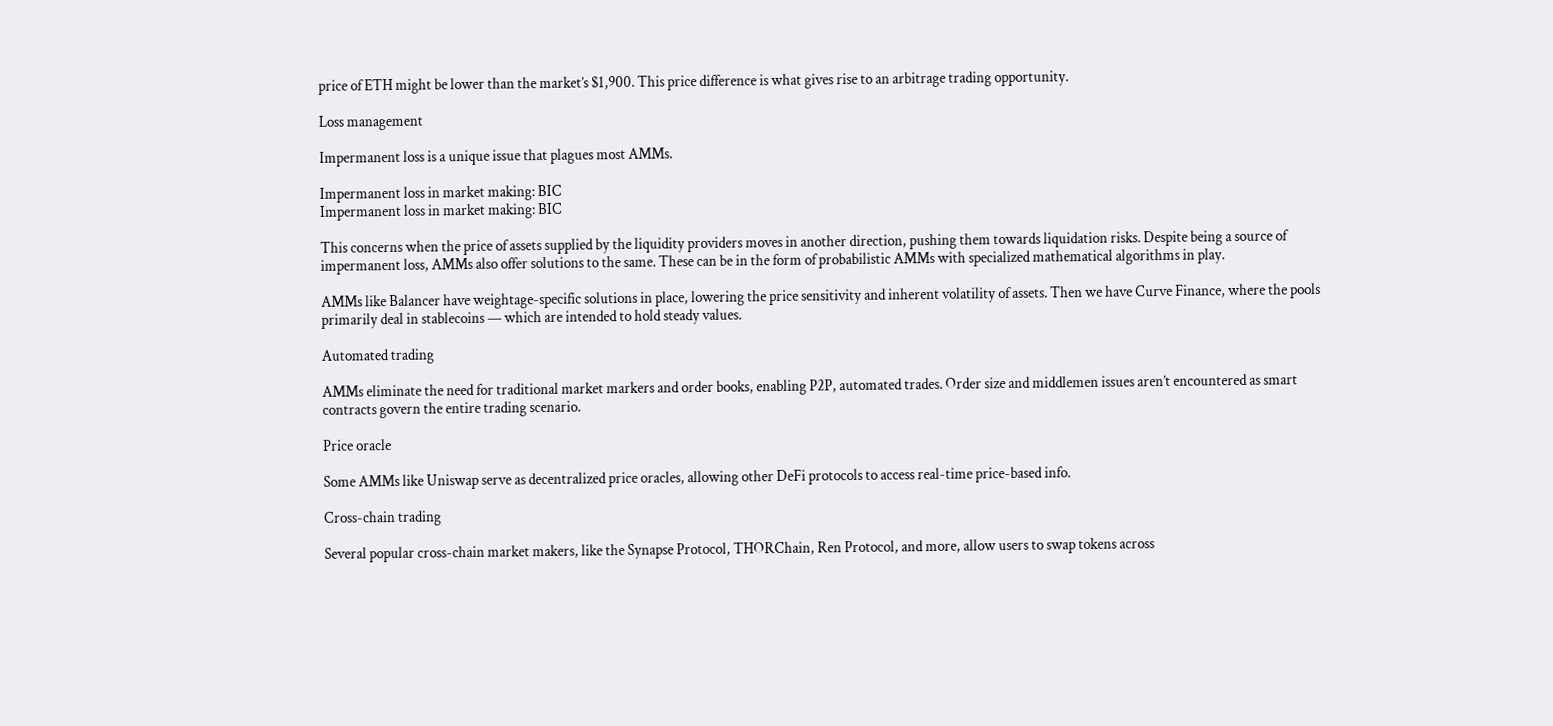price of ETH might be lower than the market’s $1,900. This price difference is what gives rise to an arbitrage trading opportunity.

Loss management

Impermanent loss is a unique issue that plagues most AMMs.

Impermanent loss in market making: BIC
Impermanent loss in market making: BIC

This concerns when the price of assets supplied by the liquidity providers moves in another direction, pushing them towards liquidation risks. Despite being a source of impermanent loss, AMMs also offer solutions to the same. These can be in the form of probabilistic AMMs with specialized mathematical algorithms in play.

AMMs like Balancer have weightage-specific solutions in place, lowering the price sensitivity and inherent volatility of assets. Then we have Curve Finance, where the pools primarily deal in stablecoins — which are intended to hold steady values.

Automated trading

AMMs eliminate the need for traditional market markers and order books, enabling P2P, automated trades. Order size and middlemen issues aren’t encountered as smart contracts govern the entire trading scenario.

Price oracle

Some AMMs like Uniswap serve as decentralized price oracles, allowing other DeFi protocols to access real-time price-based info.

Cross-chain trading

Several popular cross-chain market makers, like the Synapse Protocol, THORChain, Ren Protocol, and more, allow users to swap tokens across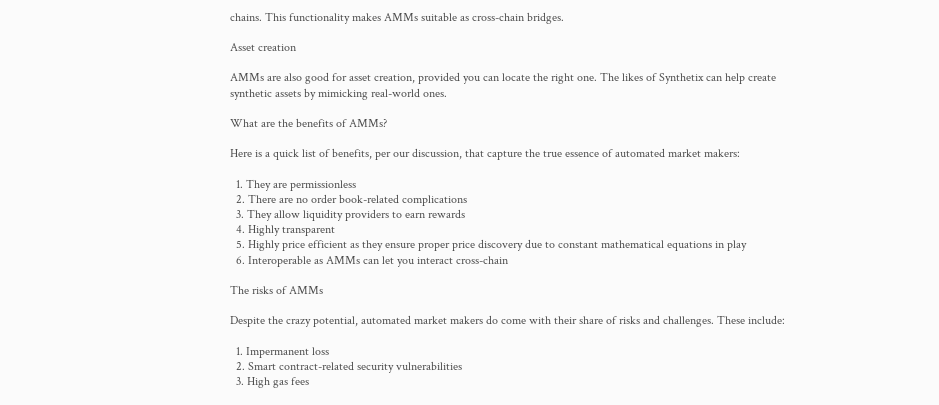chains. This functionality makes AMMs suitable as cross-chain bridges.

Asset creation

AMMs are also good for asset creation, provided you can locate the right one. The likes of Synthetix can help create synthetic assets by mimicking real-world ones.

What are the benefits of AMMs?

Here is a quick list of benefits, per our discussion, that capture the true essence of automated market makers:

  1. They are permissionless
  2. There are no order book-related complications
  3. They allow liquidity providers to earn rewards
  4. Highly transparent
  5. Highly price efficient as they ensure proper price discovery due to constant mathematical equations in play
  6. Interoperable as AMMs can let you interact cross-chain

The risks of AMMs

Despite the crazy potential, automated market makers do come with their share of risks and challenges. These include:

  1. Impermanent loss
  2. Smart contract-related security vulnerabilities
  3. High gas fees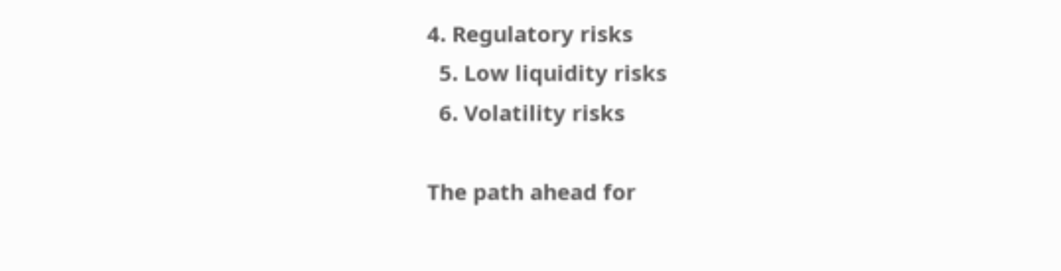4. Regulatory risks
  5. Low liquidity risks
  6. Volatility risks

The path ahead for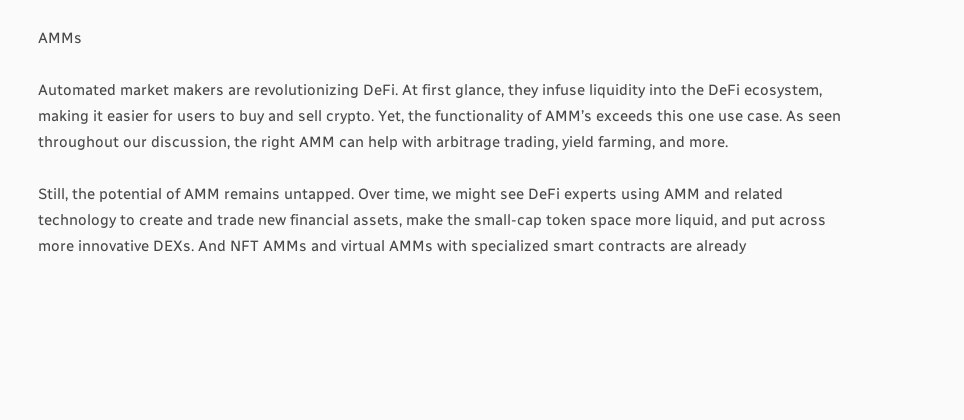AMMs

Automated market makers are revolutionizing DeFi. At first glance, they infuse liquidity into the DeFi ecosystem, making it easier for users to buy and sell crypto. Yet, the functionality of AMM’s exceeds this one use case. As seen throughout our discussion, the right AMM can help with arbitrage trading, yield farming, and more.

Still, the potential of AMM remains untapped. Over time, we might see DeFi experts using AMM and related technology to create and trade new financial assets, make the small-cap token space more liquid, and put across more innovative DEXs. And NFT AMMs and virtual AMMs with specialized smart contracts are already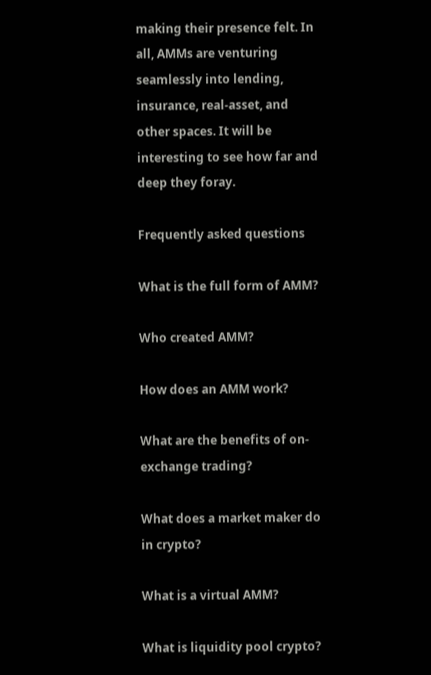making their presence felt. In all, AMMs are venturing seamlessly into lending, insurance, real-asset, and other spaces. It will be interesting to see how far and deep they foray.

Frequently asked questions

What is the full form of AMM?

Who created AMM?

How does an AMM work?

What are the benefits of on-exchange trading?

What does a market maker do in crypto?

What is a virtual AMM?

What is liquidity pool crypto?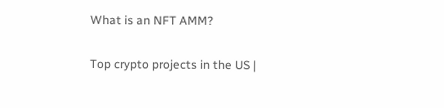What is an NFT AMM?

Top crypto projects in the US |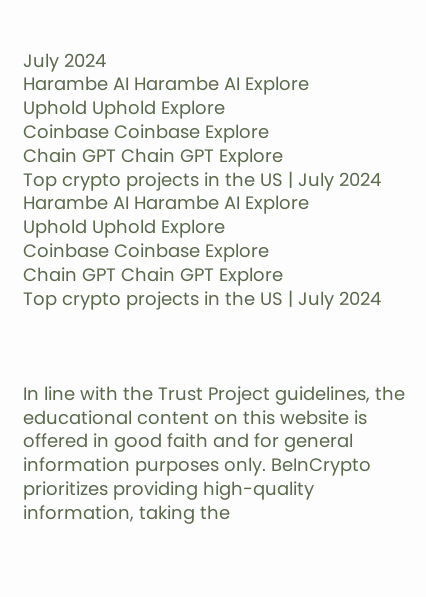July 2024
Harambe AI Harambe AI Explore
Uphold Uphold Explore
Coinbase Coinbase Explore
Chain GPT Chain GPT Explore
Top crypto projects in the US | July 2024
Harambe AI Harambe AI Explore
Uphold Uphold Explore
Coinbase Coinbase Explore
Chain GPT Chain GPT Explore
Top crypto projects in the US | July 2024



In line with the Trust Project guidelines, the educational content on this website is offered in good faith and for general information purposes only. BeInCrypto prioritizes providing high-quality information, taking the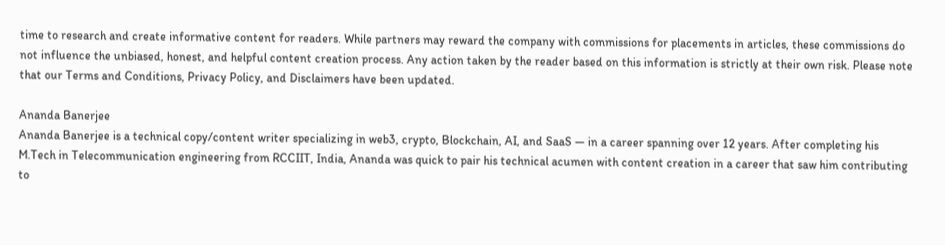time to research and create informative content for readers. While partners may reward the company with commissions for placements in articles, these commissions do not influence the unbiased, honest, and helpful content creation process. Any action taken by the reader based on this information is strictly at their own risk. Please note that our Terms and Conditions, Privacy Policy, and Disclaimers have been updated.

Ananda Banerjee
Ananda Banerjee is a technical copy/content writer specializing in web3, crypto, Blockchain, AI, and SaaS — in a career spanning over 12 years. After completing his M.Tech in Telecommunication engineering from RCCIIT, India, Ananda was quick to pair his technical acumen with content creation in a career that saw him contributing to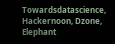Towardsdatascience, Hackernoon, Dzone, Elephant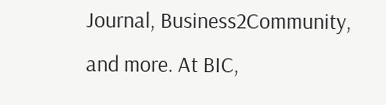Journal, Business2Community, and more. At BIC,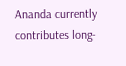Ananda currently contributes long-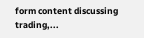form content discussing trading,...